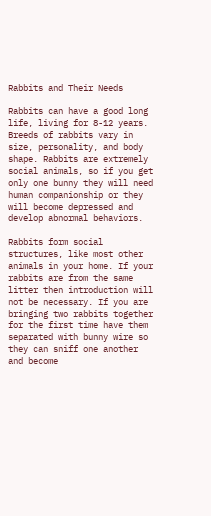Rabbits and Their Needs

Rabbits can have a good long life, living for 8-12 years. Breeds of rabbits vary in size, personality, and body shape. Rabbits are extremely social animals, so if you get only one bunny they will need human companionship or they will become depressed and develop abnormal behaviors.

Rabbits form social structures, like most other animals in your home. If your rabbits are from the same litter then introduction will not be necessary. If you are bringing two rabbits together for the first time have them separated with bunny wire so they can sniff one another and become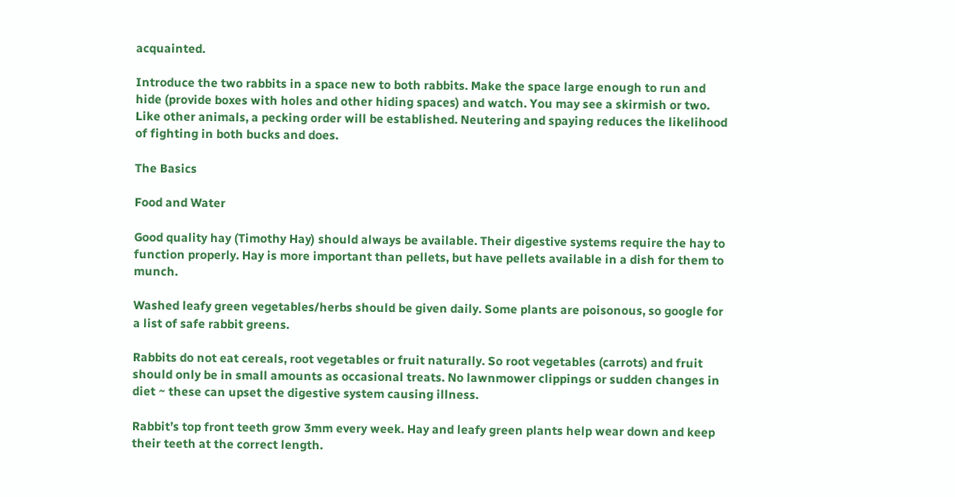acquainted.

Introduce the two rabbits in a space new to both rabbits. Make the space large enough to run and hide (provide boxes with holes and other hiding spaces) and watch. You may see a skirmish or two. Like other animals, a pecking order will be established. Neutering and spaying reduces the likelihood of fighting in both bucks and does.

The Basics

Food and Water

Good quality hay (Timothy Hay) should always be available. Their digestive systems require the hay to function properly. Hay is more important than pellets, but have pellets available in a dish for them to munch.

Washed leafy green vegetables/herbs should be given daily. Some plants are poisonous, so google for a list of safe rabbit greens.

Rabbits do not eat cereals, root vegetables or fruit naturally. So root vegetables (carrots) and fruit should only be in small amounts as occasional treats. No lawnmower clippings or sudden changes in diet ~ these can upset the digestive system causing illness.

Rabbit’s top front teeth grow 3mm every week. Hay and leafy green plants help wear down and keep their teeth at the correct length.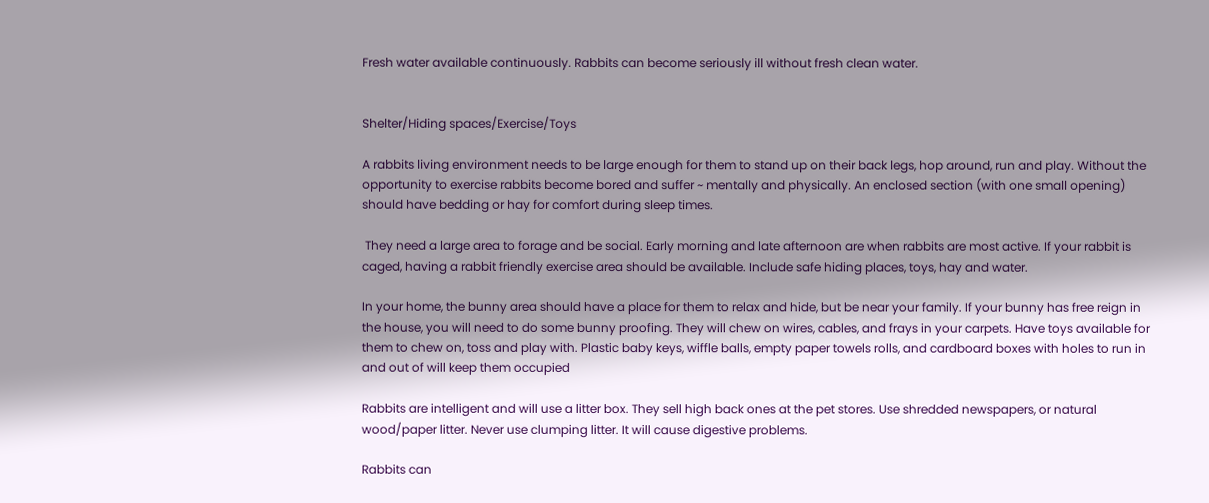Fresh water available continuously. Rabbits can become seriously ill without fresh clean water.


Shelter/Hiding spaces/Exercise/Toys

A rabbits living environment needs to be large enough for them to stand up on their back legs, hop around, run and play. Without the opportunity to exercise rabbits become bored and suffer ~ mentally and physically. An enclosed section (with one small opening) should have bedding or hay for comfort during sleep times.

 They need a large area to forage and be social. Early morning and late afternoon are when rabbits are most active. If your rabbit is caged, having a rabbit friendly exercise area should be available. Include safe hiding places, toys, hay and water.

In your home, the bunny area should have a place for them to relax and hide, but be near your family. If your bunny has free reign in the house, you will need to do some bunny proofing. They will chew on wires, cables, and frays in your carpets. Have toys available for them to chew on, toss and play with. Plastic baby keys, wiffle balls, empty paper towels rolls, and cardboard boxes with holes to run in and out of will keep them occupied

Rabbits are intelligent and will use a litter box. They sell high back ones at the pet stores. Use shredded newspapers, or natural wood/paper litter. Never use clumping litter. It will cause digestive problems.

Rabbits can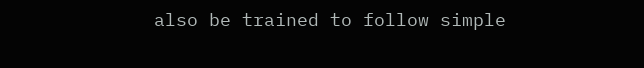also be trained to follow simple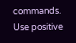commands. Use positive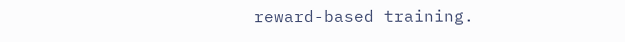reward-based training.